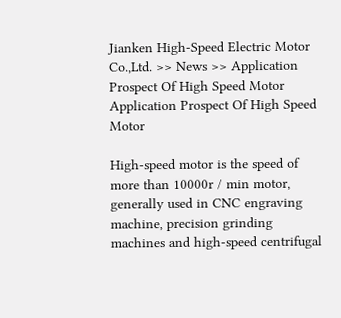Jianken High-Speed Electric Motor Co.,Ltd. >> News >> Application Prospect Of High Speed Motor
Application Prospect Of High Speed Motor

High-speed motor is the speed of more than 10000r / min motor, generally used in CNC engraving machine, precision grinding machines and high-speed centrifugal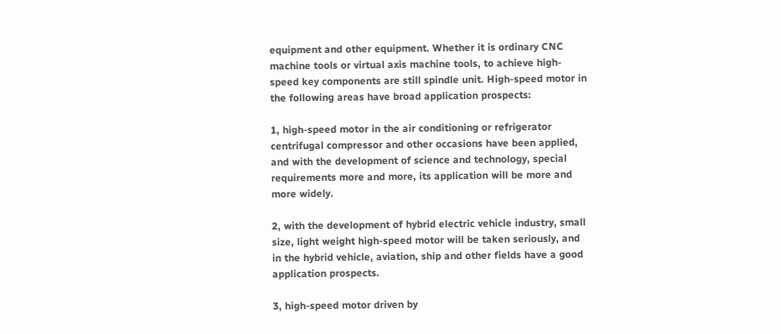equipment and other equipment. Whether it is ordinary CNC machine tools or virtual axis machine tools, to achieve high-speed key components are still spindle unit. High-speed motor in the following areas have broad application prospects:

1, high-speed motor in the air conditioning or refrigerator centrifugal compressor and other occasions have been applied, and with the development of science and technology, special requirements more and more, its application will be more and more widely.

2, with the development of hybrid electric vehicle industry, small size, light weight high-speed motor will be taken seriously, and in the hybrid vehicle, aviation, ship and other fields have a good application prospects.

3, high-speed motor driven by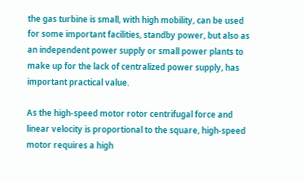the gas turbine is small, with high mobility, can be used for some important facilities, standby power, but also as an independent power supply or small power plants to make up for the lack of centralized power supply, has important practical value.

As the high-speed motor rotor centrifugal force and linear velocity is proportional to the square, high-speed motor requires a high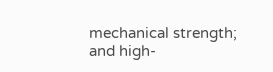mechanical strength; and high-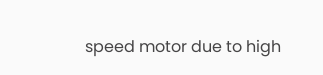speed motor due to high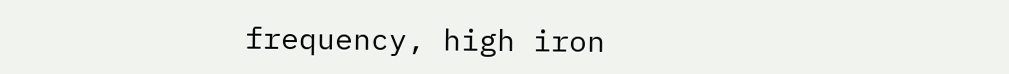frequency, high iron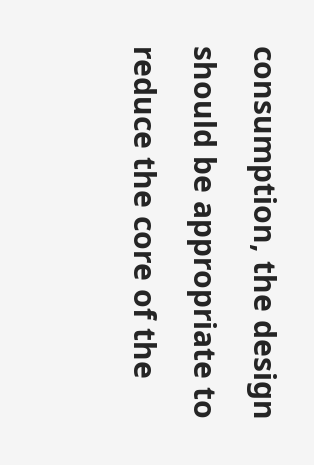consumption, the design should be appropriate to reduce the core of the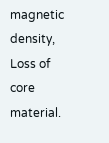magnetic density, Loss of core material.